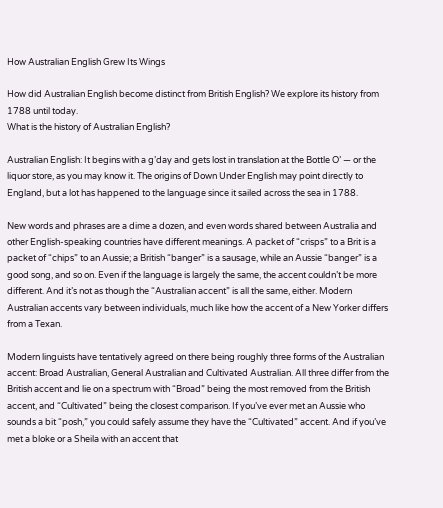How Australian English Grew Its Wings

How did Australian English become distinct from British English? We explore its history from 1788 until today.
What is the history of Australian English?

Australian English: It begins with a g’day and gets lost in translation at the Bottle O’ — or the liquor store, as you may know it. The origins of Down Under English may point directly to England, but a lot has happened to the language since it sailed across the sea in 1788.

New words and phrases are a dime a dozen, and even words shared between Australia and other English-speaking countries have different meanings. A packet of “crisps” to a Brit is a packet of “chips” to an Aussie; a British “banger” is a sausage, while an Aussie “banger” is a good song, and so on. Even if the language is largely the same, the accent couldn’t be more different. And it’s not as though the “Australian accent” is all the same, either. Modern Australian accents vary between individuals, much like how the accent of a New Yorker differs from a Texan.

Modern linguists have tentatively agreed on there being roughly three forms of the Australian accent: Broad Australian, General Australian and Cultivated Australian. All three differ from the British accent and lie on a spectrum with “Broad” being the most removed from the British accent, and “Cultivated” being the closest comparison. If you’ve ever met an Aussie who sounds a bit “posh,” you could safely assume they have the “Cultivated” accent. And if you’ve met a bloke or a Sheila with an accent that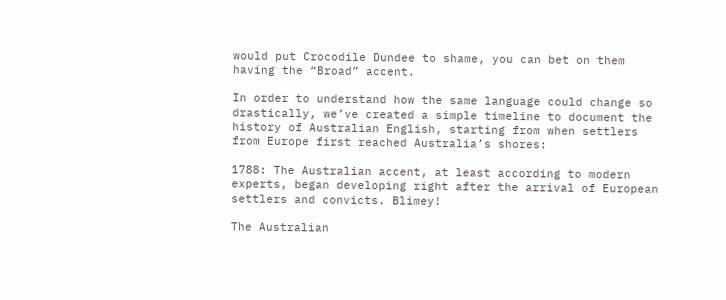would put Crocodile Dundee to shame, you can bet on them having the “Broad” accent.

In order to understand how the same language could change so drastically, we’ve created a simple timeline to document the history of Australian English, starting from when settlers from Europe first reached Australia’s shores:

1788: The Australian accent, at least according to modern experts, began developing right after the arrival of European settlers and convicts. Blimey!

The Australian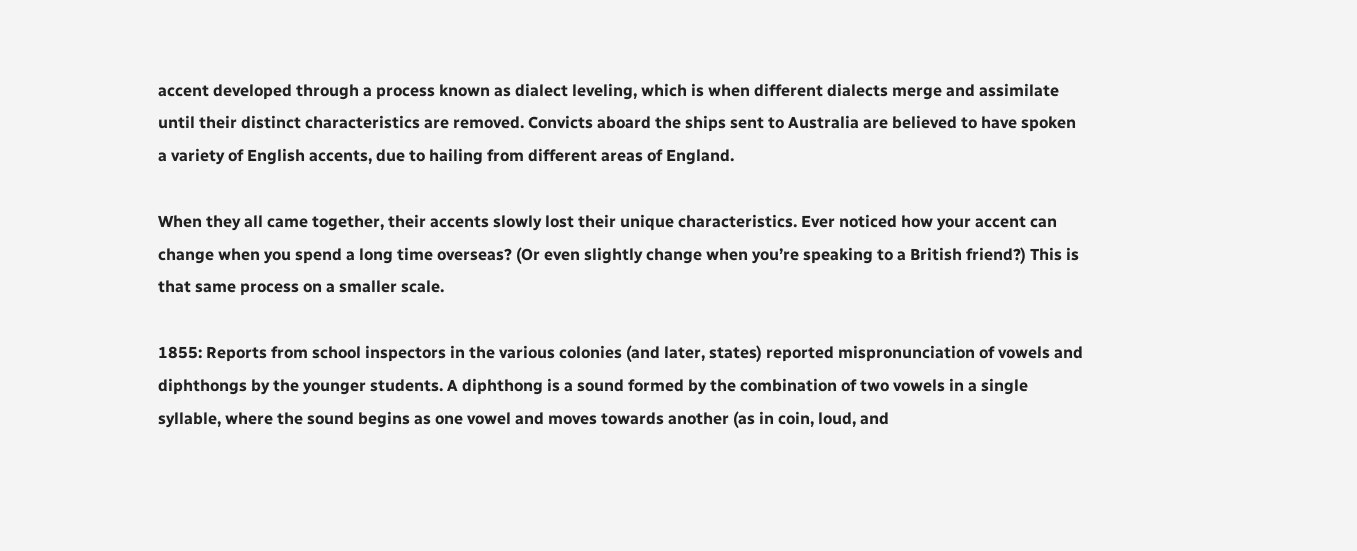accent developed through a process known as dialect leveling, which is when different dialects merge and assimilate until their distinct characteristics are removed. Convicts aboard the ships sent to Australia are believed to have spoken a variety of English accents, due to hailing from different areas of England.

When they all came together, their accents slowly lost their unique characteristics. Ever noticed how your accent can change when you spend a long time overseas? (Or even slightly change when you’re speaking to a British friend?) This is that same process on a smaller scale.

1855: Reports from school inspectors in the various colonies (and later, states) reported mispronunciation of vowels and diphthongs by the younger students. A diphthong is a sound formed by the combination of two vowels in a single syllable, where the sound begins as one vowel and moves towards another (as in coin, loud, and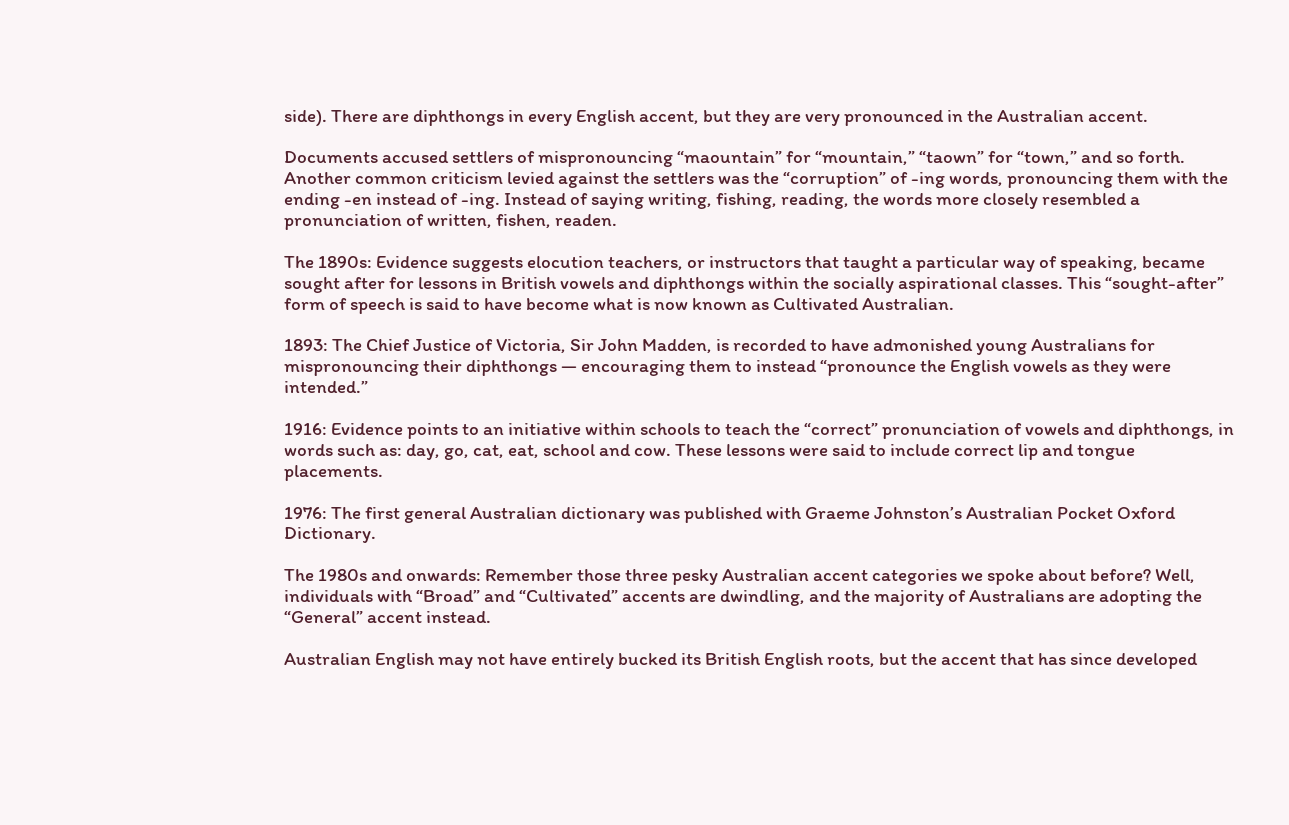side). There are diphthongs in every English accent, but they are very pronounced in the Australian accent.

Documents accused settlers of mispronouncing “maountain” for “mountain,” “taown” for “town,” and so forth. Another common criticism levied against the settlers was the “corruption” of -ing words, pronouncing them with the ending -en instead of -ing. Instead of saying writing, fishing, reading, the words more closely resembled a pronunciation of written, fishen, readen.

The 1890s: Evidence suggests elocution teachers, or instructors that taught a particular way of speaking, became sought after for lessons in British vowels and diphthongs within the socially aspirational classes. This “sought-after” form of speech is said to have become what is now known as Cultivated Australian.

1893: The Chief Justice of Victoria, Sir John Madden, is recorded to have admonished young Australians for mispronouncing their diphthongs — encouraging them to instead “pronounce the English vowels as they were intended.”

1916: Evidence points to an initiative within schools to teach the “correct” pronunciation of vowels and diphthongs, in words such as: day, go, cat, eat, school and cow. These lessons were said to include correct lip and tongue placements.

1976: The first general Australian dictionary was published with Graeme Johnston’s Australian Pocket Oxford Dictionary.

The 1980s and onwards: Remember those three pesky Australian accent categories we spoke about before? Well, individuals with “Broad” and “Cultivated” accents are dwindling, and the majority of Australians are adopting the “General” accent instead.

Australian English may not have entirely bucked its British English roots, but the accent that has since developed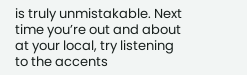is truly unmistakable. Next time you’re out and about at your local, try listening to the accents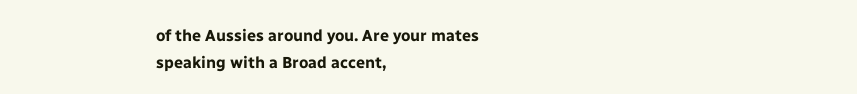of the Aussies around you. Are your mates speaking with a Broad accent,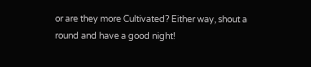or are they more Cultivated? Either way, shout a round and have a good night!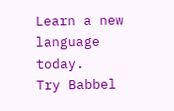Learn a new language today.
Try Babbel